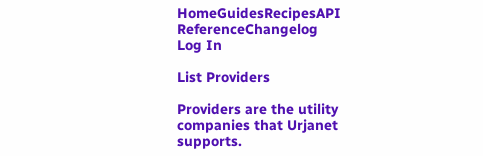HomeGuidesRecipesAPI ReferenceChangelog
Log In

List Providers

Providers are the utility companies that Urjanet supports.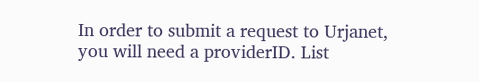In order to submit a request to Urjanet, you will need a providerID. List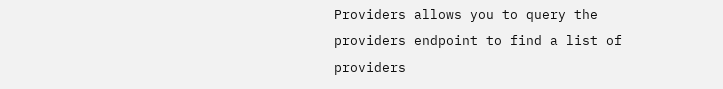Providers allows you to query the providers endpoint to find a list of providers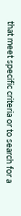that meet specific criteria or to search for a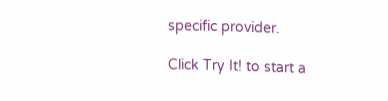specific provider.

Click Try It! to start a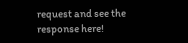request and see the response here!